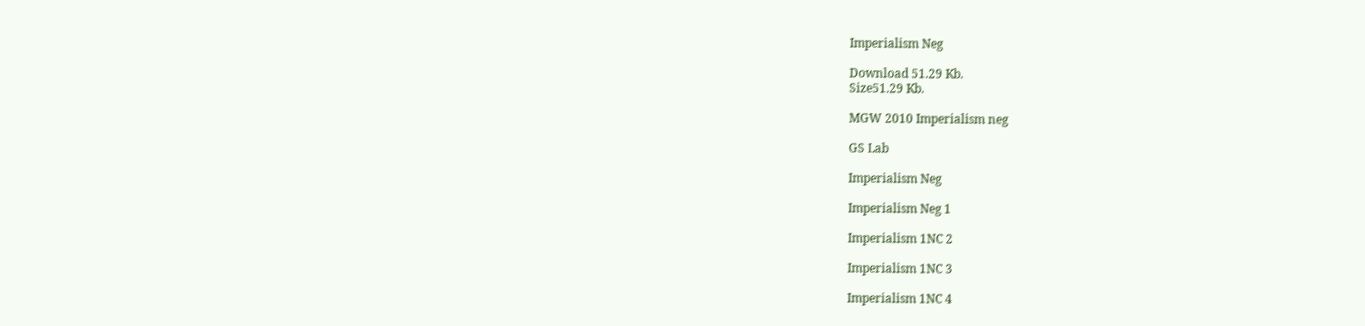Imperialism Neg

Download 51.29 Kb.
Size51.29 Kb.

MGW 2010 Imperialism neg

GS Lab

Imperialism Neg

Imperialism Neg 1

Imperialism 1NC 2

Imperialism 1NC 3

Imperialism 1NC 4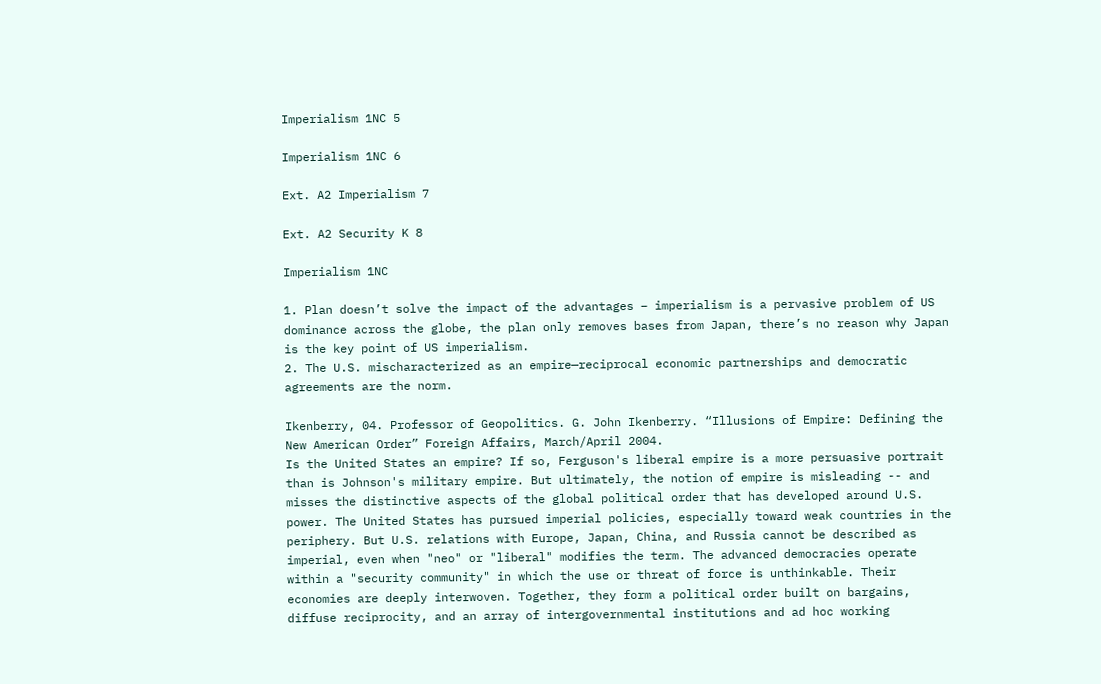Imperialism 1NC 5

Imperialism 1NC 6

Ext. A2 Imperialism 7

Ext. A2 Security K 8

Imperialism 1NC

1. Plan doesn’t solve the impact of the advantages – imperialism is a pervasive problem of US dominance across the globe, the plan only removes bases from Japan, there’s no reason why Japan is the key point of US imperialism.
2. The U.S. mischaracterized as an empire—reciprocal economic partnerships and democratic agreements are the norm.

Ikenberry, 04. Professor of Geopolitics. G. John Ikenberry. “Illusions of Empire: Defining the New American Order” Foreign Affairs, March/April 2004.
Is the United States an empire? If so, Ferguson's liberal empire is a more persuasive portrait than is Johnson's military empire. But ultimately, the notion of empire is misleading -- and misses the distinctive aspects of the global political order that has developed around U.S. power. The United States has pursued imperial policies, especially toward weak countries in the periphery. But U.S. relations with Europe, Japan, China, and Russia cannot be described as imperial, even when "neo" or "liberal" modifies the term. The advanced democracies operate within a "security community" in which the use or threat of force is unthinkable. Their economies are deeply interwoven. Together, they form a political order built on bargains, diffuse reciprocity, and an array of intergovernmental institutions and ad hoc working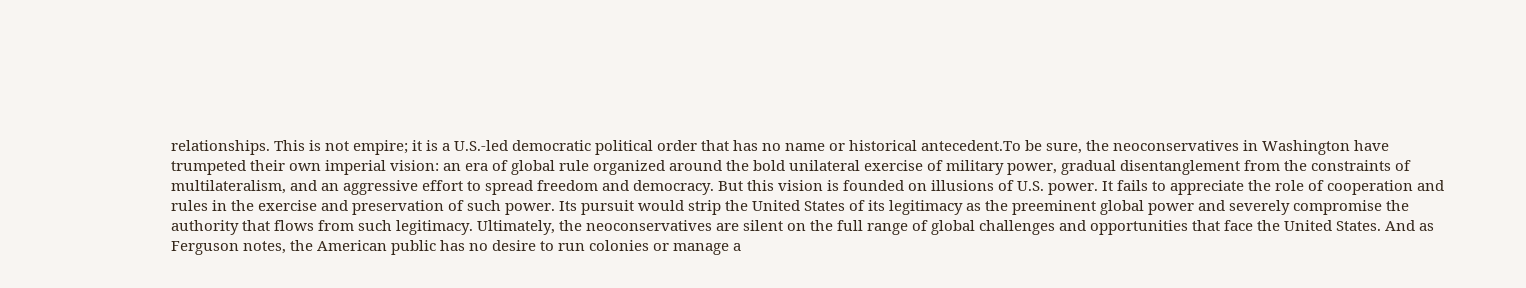relationships. This is not empire; it is a U.S.-led democratic political order that has no name or historical antecedent.To be sure, the neoconservatives in Washington have trumpeted their own imperial vision: an era of global rule organized around the bold unilateral exercise of military power, gradual disentanglement from the constraints of multilateralism, and an aggressive effort to spread freedom and democracy. But this vision is founded on illusions of U.S. power. It fails to appreciate the role of cooperation and rules in the exercise and preservation of such power. Its pursuit would strip the United States of its legitimacy as the preeminent global power and severely compromise the authority that flows from such legitimacy. Ultimately, the neoconservatives are silent on the full range of global challenges and opportunities that face the United States. And as Ferguson notes, the American public has no desire to run colonies or manage a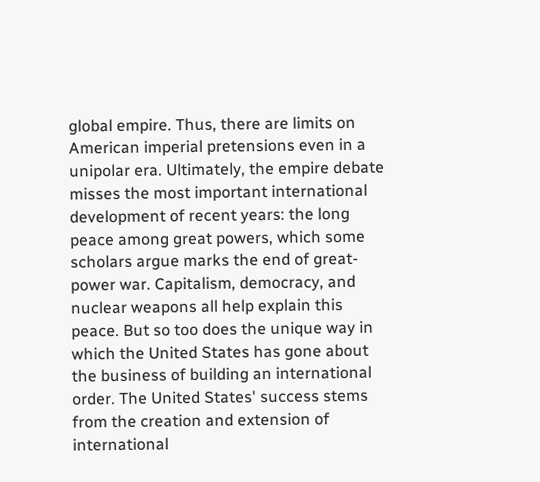global empire. Thus, there are limits on American imperial pretensions even in a unipolar era. Ultimately, the empire debate misses the most important international development of recent years: the long peace among great powers, which some scholars argue marks the end of great-power war. Capitalism, democracy, and nuclear weapons all help explain this peace. But so too does the unique way in which the United States has gone about the business of building an international order. The United States' success stems from the creation and extension of international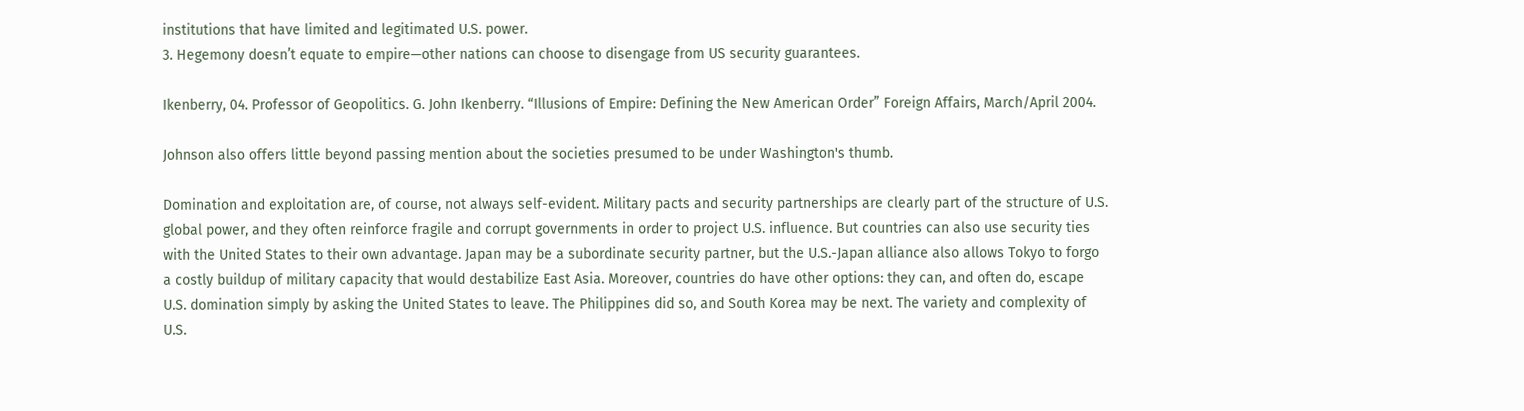institutions that have limited and legitimated U.S. power.
3. Hegemony doesn’t equate to empire—other nations can choose to disengage from US security guarantees.

Ikenberry, 04. Professor of Geopolitics. G. John Ikenberry. “Illusions of Empire: Defining the New American Order” Foreign Affairs, March/April 2004.

Johnson also offers little beyond passing mention about the societies presumed to be under Washington's thumb.

Domination and exploitation are, of course, not always self-evident. Military pacts and security partnerships are clearly part of the structure of U.S. global power, and they often reinforce fragile and corrupt governments in order to project U.S. influence. But countries can also use security ties with the United States to their own advantage. Japan may be a subordinate security partner, but the U.S.-Japan alliance also allows Tokyo to forgo a costly buildup of military capacity that would destabilize East Asia. Moreover, countries do have other options: they can, and often do, escape U.S. domination simply by asking the United States to leave. The Philippines did so, and South Korea may be next. The variety and complexity of U.S.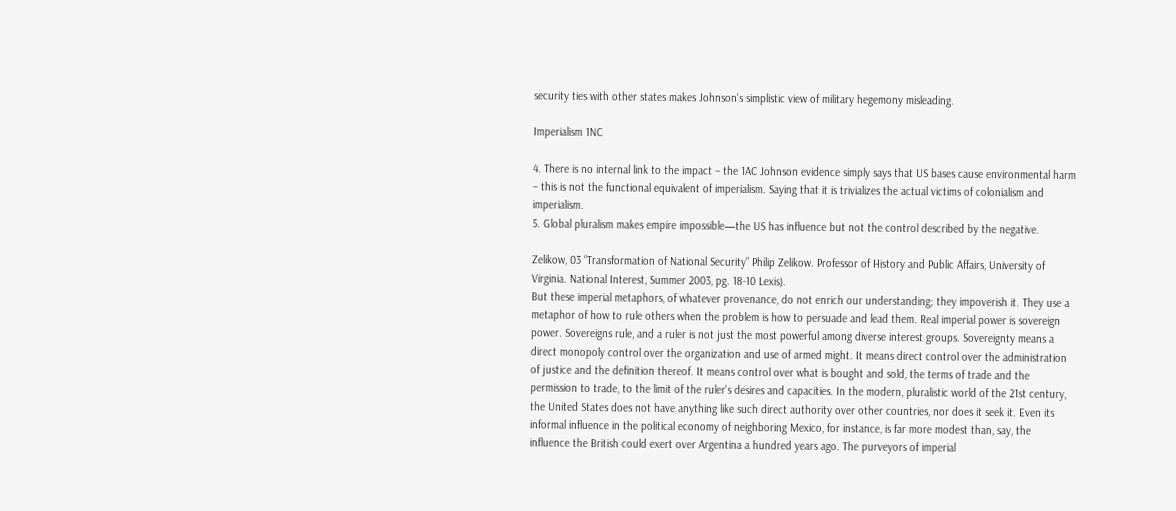security ties with other states makes Johnson's simplistic view of military hegemony misleading.

Imperialism 1NC

4. There is no internal link to the impact – the 1AC Johnson evidence simply says that US bases cause environmental harm – this is not the functional equivalent of imperialism. Saying that it is trivializes the actual victims of colonialism and imperialism.
5. Global pluralism makes empire impossible—the US has influence but not the control described by the negative.

Zelikow, 03 “Transformation of National Security” Philip Zelikow. Professor of History and Public Affairs, University of Virginia. National Interest, Summer 2003, pg. 18-10 Lexis).
But these imperial metaphors, of whatever provenance, do not enrich our understanding; they impoverish it. They use a metaphor of how to rule others when the problem is how to persuade and lead them. Real imperial power is sovereign power. Sovereigns rule, and a ruler is not just the most powerful among diverse interest groups. Sovereignty means a direct monopoly control over the organization and use of armed might. It means direct control over the administration of justice and the definition thereof. It means control over what is bought and sold, the terms of trade and the permission to trade, to the limit of the ruler's desires and capacities. In the modern, pluralistic world of the 21st century, the United States does not have anything like such direct authority over other countries, nor does it seek it. Even its informal influence in the political economy of neighboring Mexico, for instance, is far more modest than, say, the influence the British could exert over Argentina a hundred years ago. The purveyors of imperial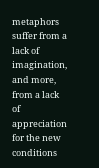metaphors suffer from a lack of imagination, and more, from a lack of appreciation for the new conditions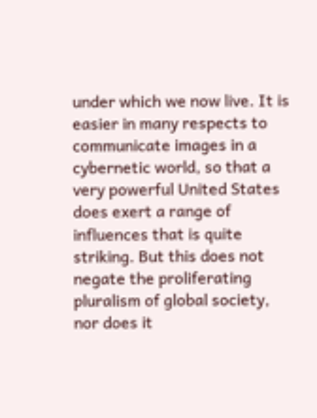under which we now live. It is easier in many respects to communicate images in a cybernetic world, so that a very powerful United States does exert a range of influences that is quite striking. But this does not negate the proliferating pluralism of global society, nor does it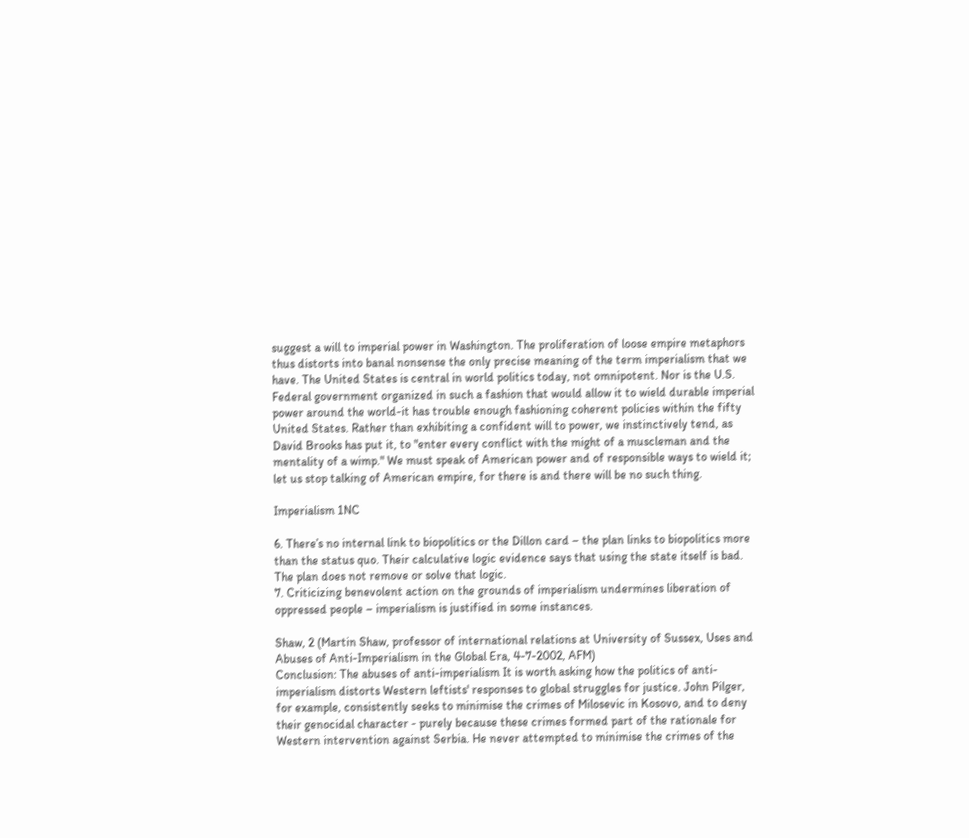suggest a will to imperial power in Washington. The proliferation of loose empire metaphors thus distorts into banal nonsense the only precise meaning of the term imperialism that we have. The United States is central in world politics today, not omnipotent. Nor is the U.S. Federal government organized in such a fashion that would allow it to wield durable imperial power around the world-it has trouble enough fashioning coherent policies within the fifty United States. Rather than exhibiting a confident will to power, we instinctively tend, as David Brooks has put it, to "enter every conflict with the might of a muscleman and the mentality of a wimp." We must speak of American power and of responsible ways to wield it; let us stop talking of American empire, for there is and there will be no such thing.

Imperialism 1NC

6. There’s no internal link to biopolitics or the Dillon card – the plan links to biopolitics more than the status quo. Their calculative logic evidence says that using the state itself is bad. The plan does not remove or solve that logic.
7. Criticizing benevolent action on the grounds of imperialism undermines liberation of oppressed people – imperialism is justified in some instances.

Shaw, 2 (Martin Shaw, professor of international relations at University of Sussex, Uses and Abuses of Anti-Imperialism in the Global Era, 4-7-2002, AFM)
Conclusion: The abuses of anti-imperialism It is worth asking how the politics of anti-imperialism distorts Western leftists' responses to global struggles for justice. John Pilger, for example, consistently seeks to minimise the crimes of Milosevic in Kosovo, and to deny their genocidal character - purely because these crimes formed part of the rationale for Western intervention against Serbia. He never attempted to minimise the crimes of the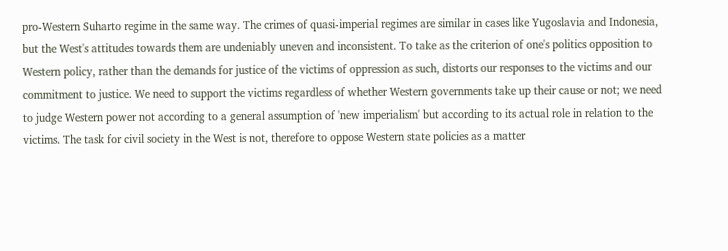pro-Western Suharto regime in the same way. The crimes of quasi-imperial regimes are similar in cases like Yugoslavia and Indonesia, but the West's attitudes towards them are undeniably uneven and inconsistent. To take as the criterion of one's politics opposition to Western policy, rather than the demands for justice of the victims of oppression as such, distorts our responses to the victims and our commitment to justice. We need to support the victims regardless of whether Western governments take up their cause or not; we need to judge Western power not according to a general assumption of 'new imperialism' but according to its actual role in relation to the victims. The task for civil society in the West is not, therefore to oppose Western state policies as a matter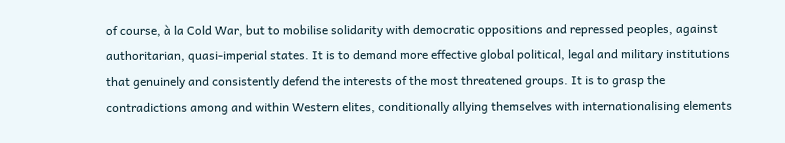of course, à la Cold War, but to mobilise solidarity with democratic oppositions and repressed peoples, against authoritarian, quasi-imperial states. It is to demand more effective global political, legal and military institutions that genuinely and consistently defend the interests of the most threatened groups. It is to grasp the contradictions among and within Western elites, conditionally allying themselves with internationalising elements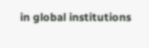in global institutions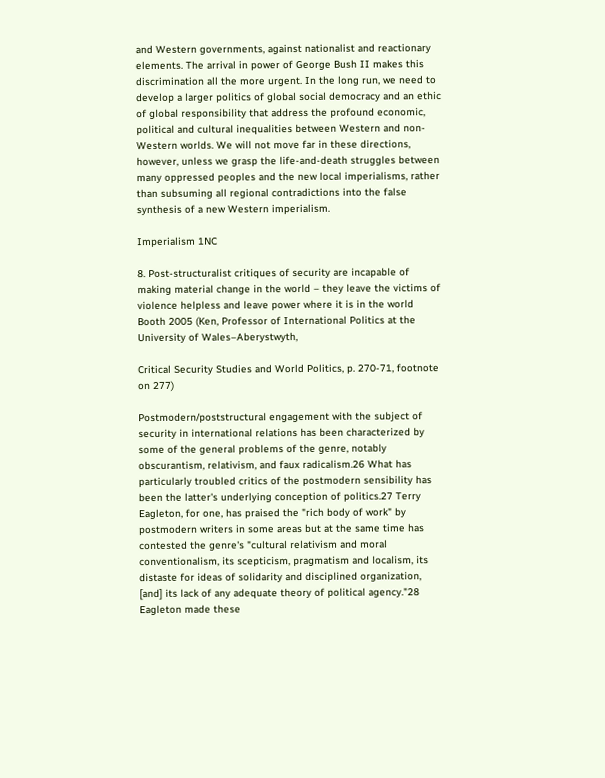and Western governments, against nationalist and reactionary elements. The arrival in power of George Bush II makes this discrimination all the more urgent. In the long run, we need to develop a larger politics of global social democracy and an ethic of global responsibility that address the profound economic, political and cultural inequalities between Western and non-Western worlds. We will not move far in these directions, however, unless we grasp the life-and-death struggles between many oppressed peoples and the new local imperialisms, rather than subsuming all regional contradictions into the false synthesis of a new Western imperialism.

Imperialism 1NC

8. Post-structuralist critiques of security are incapable of making material change in the world – they leave the victims of violence helpless and leave power where it is in the world
Booth 2005 (Ken, Professor of International Politics at the University of Wales–Aberystwyth,

Critical Security Studies and World Politics, p. 270-71, footnote on 277)

Postmodern/poststructural engagement with the subject of security in international relations has been characterized by some of the general problems of the genre, notably obscurantism, relativism, and faux radicalism.26 What has particularly troubled critics of the postmodern sensibility has been the latter's underlying conception of politics.27 Terry Eagleton, for one, has praised the "rich body of work" by postmodern writers in some areas but at the same time has contested the genre's "cultural relativism and moral conventionalism, its scepticism, pragmatism and localism, its distaste for ideas of solidarity and disciplined organization, [and] its lack of any adequate theory of political agency."28 Eagleton made these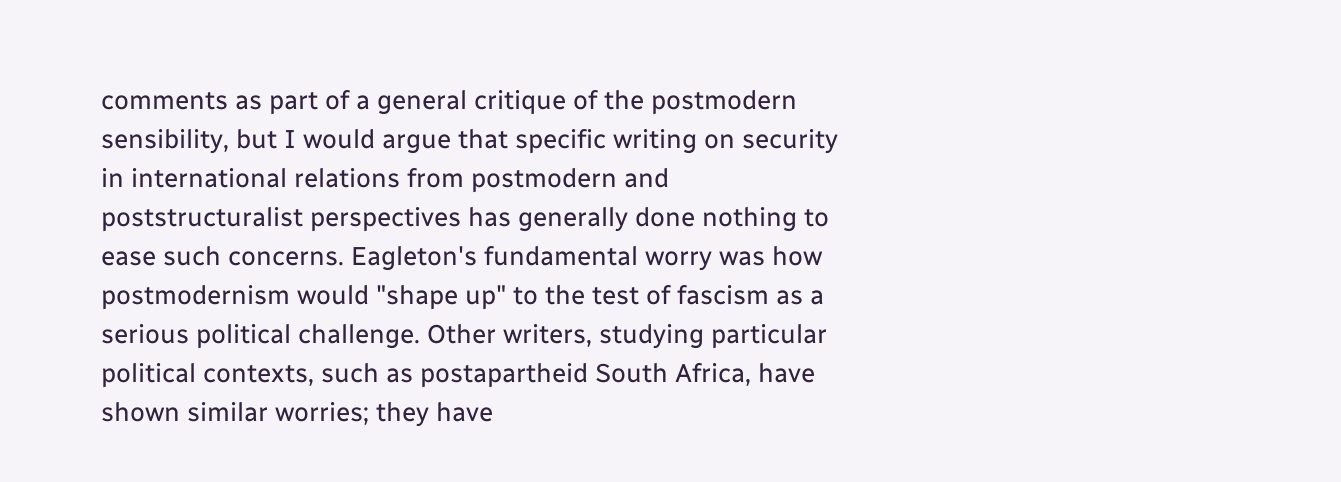comments as part of a general critique of the postmodern sensibility, but I would argue that specific writing on security in international relations from postmodern and poststructuralist perspectives has generally done nothing to ease such concerns. Eagleton's fundamental worry was how postmodernism would "shape up" to the test of fascism as a serious political challenge. Other writers, studying particular political contexts, such as postapartheid South Africa, have shown similar worries; they have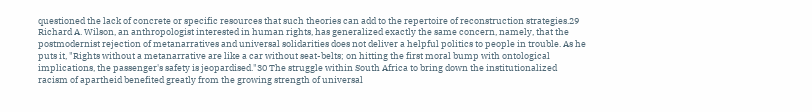questioned the lack of concrete or specific resources that such theories can add to the repertoire of reconstruction strategies.29 Richard A. Wilson, an anthropologist interested in human rights, has generalized exactly the same concern, namely, that the postmodernist rejection of metanarratives and universal solidarities does not deliver a helpful politics to people in trouble. As he puts it, "Rights without a metanarrative are like a car without seat-belts; on hitting the first moral bump with ontological implications, the passenger's safety is jeopardised."30 The struggle within South Africa to bring down the institutionalized racism of apartheid benefited greatly from the growing strength of universal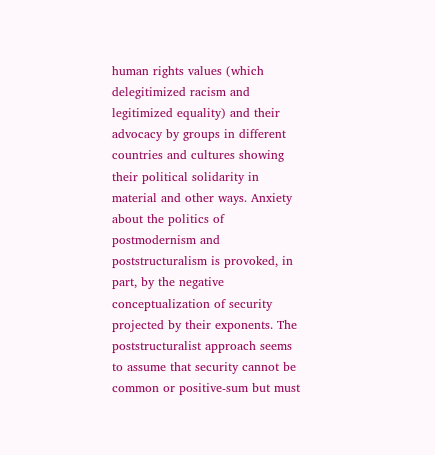human rights values (which delegitimized racism and legitimized equality) and their advocacy by groups in different countries and cultures showing their political solidarity in material and other ways. Anxiety about the politics of postmodernism and poststructuralism is provoked, in part, by the negative conceptualization of security projected by their exponents. The poststructuralist approach seems to assume that security cannot be common or positive-sum but must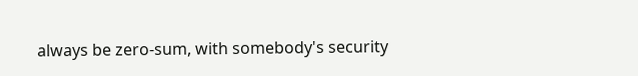always be zero-sum, with somebody's security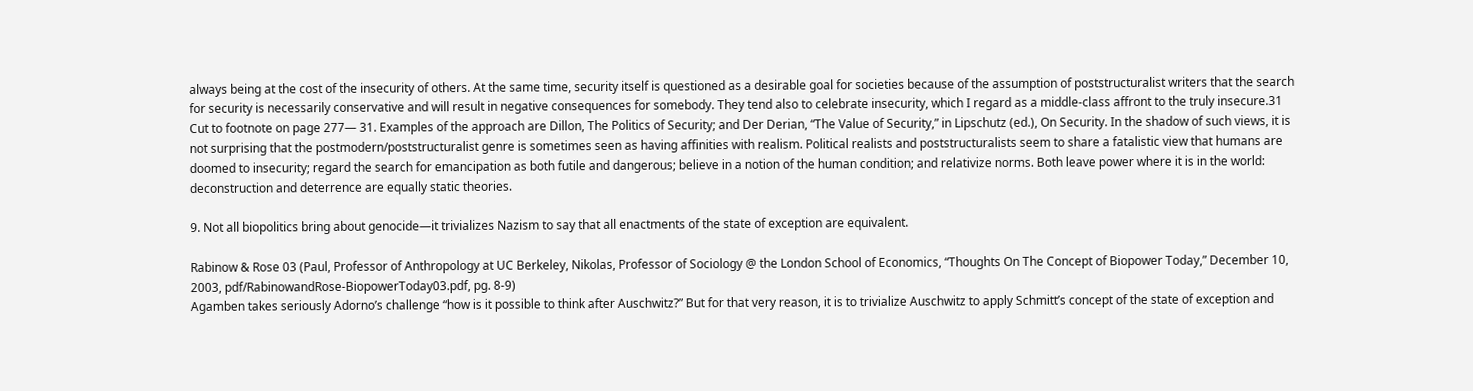always being at the cost of the insecurity of others. At the same time, security itself is questioned as a desirable goal for societies because of the assumption of poststructuralist writers that the search for security is necessarily conservative and will result in negative consequences for somebody. They tend also to celebrate insecurity, which I regard as a middle-class affront to the truly insecure.31 Cut to footnote on page 277— 31. Examples of the approach are Dillon, The Politics of Security; and Der Derian, “The Value of Security,” in Lipschutz (ed.), On Security. In the shadow of such views, it is not surprising that the postmodern/poststructuralist genre is sometimes seen as having affinities with realism. Political realists and poststructuralists seem to share a fatalistic view that humans are doomed to insecurity; regard the search for emancipation as both futile and dangerous; believe in a notion of the human condition; and relativize norms. Both leave power where it is in the world: deconstruction and deterrence are equally static theories.

9. Not all biopolitics bring about genocide—it trivializes Nazism to say that all enactments of the state of exception are equivalent.

Rabinow & Rose 03 (Paul, Professor of Anthropology at UC Berkeley, Nikolas, Professor of Sociology @ the London School of Economics, “Thoughts On The Concept of Biopower Today,” December 10, 2003, pdf/RabinowandRose-BiopowerToday03.pdf, pg. 8-9)
Agamben takes seriously Adorno’s challenge “how is it possible to think after Auschwitz?” But for that very reason, it is to trivialize Auschwitz to apply Schmitt’s concept of the state of exception and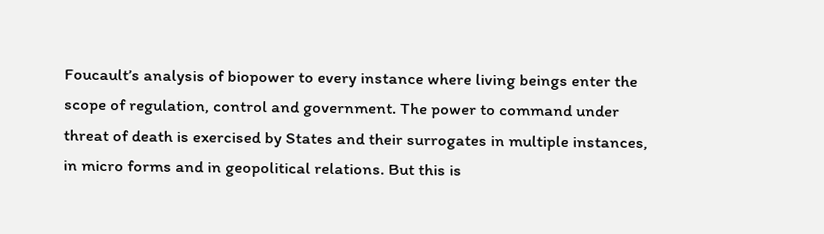Foucault’s analysis of biopower to every instance where living beings enter the scope of regulation, control and government. The power to command under threat of death is exercised by States and their surrogates in multiple instances, in micro forms and in geopolitical relations. But this is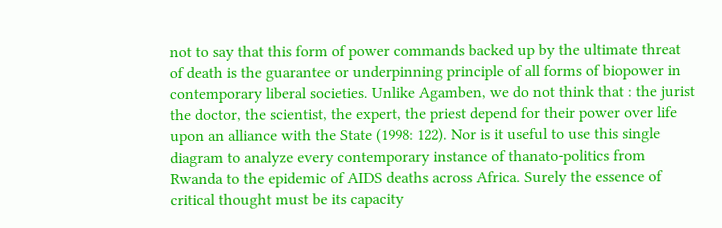not to say that this form of power commands backed up by the ultimate threat of death is the guarantee or underpinning principle of all forms of biopower in contemporary liberal societies. Unlike Agamben, we do not think that : the jurist the doctor, the scientist, the expert, the priest depend for their power over life upon an alliance with the State (1998: 122). Nor is it useful to use this single diagram to analyze every contemporary instance of thanato-politics from Rwanda to the epidemic of AIDS deaths across Africa. Surely the essence of critical thought must be its capacity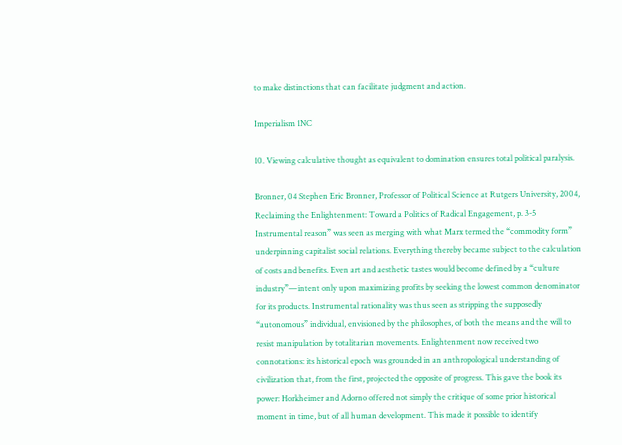to make distinctions that can facilitate judgment and action.

Imperialism 1NC

10. Viewing calculative thought as equivalent to domination ensures total political paralysis.

Bronner, 04 Stephen Eric Bronner, Professor of Political Science at Rutgers University, 2004, Reclaiming the Enlightenment: Toward a Politics of Radical Engagement, p. 3-5
Instrumental reason” was seen as merging with what Marx termed the “commodity form” underpinning capitalist social relations. Everything thereby became subject to the calculation of costs and benefits. Even art and aesthetic tastes would become defined by a “culture industry”—intent only upon maximizing profits by seeking the lowest common denominator for its products. Instrumental rationality was thus seen as stripping the supposedly “autonomous” individual, envisioned by the philosophes, of both the means and the will to resist manipulation by totalitarian movements. Enlightenment now received two connotations: its historical epoch was grounded in an anthropological understanding of civilization that, from the first, projected the opposite of progress. This gave the book its power: Horkheimer and Adorno offered not simply the critique of some prior historical moment in time, but of all human development. This made it possible to identify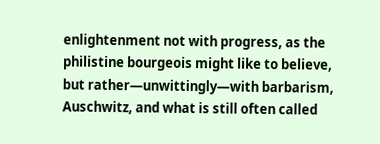enlightenment not with progress, as the philistine bourgeois might like to believe, but rather—unwittingly—with barbarism, Auschwitz, and what is still often called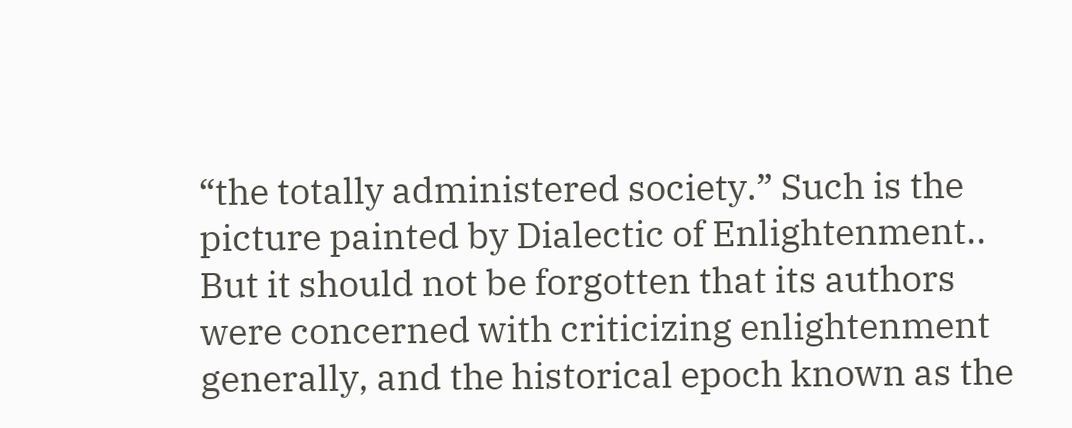“the totally administered society.” Such is the picture painted by Dialectic of Enlightenment.. But it should not be forgotten that its authors were concerned with criticizing enlightenment generally, and the historical epoch known as the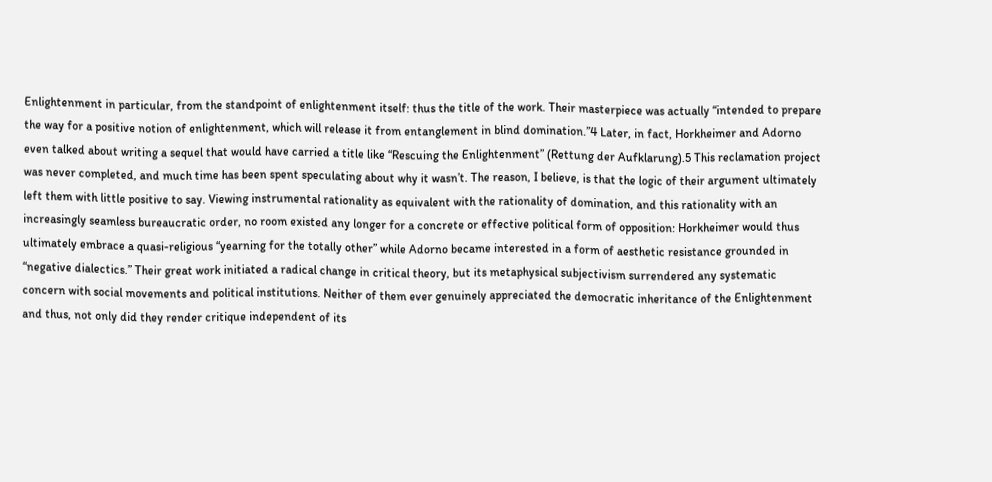Enlightenment in particular, from the standpoint of enlightenment itself: thus the title of the work. Their masterpiece was actually “intended to prepare the way for a positive notion of enlightenment, which will release it from entanglement in blind domination.”4 Later, in fact, Horkheimer and Adorno even talked about writing a sequel that would have carried a title like “Rescuing the Enlightenment” (Rettung der Aufklarung).5 This reclamation project was never completed, and much time has been spent speculating about why it wasn’t. The reason, I believe, is that the logic of their argument ultimately left them with little positive to say. Viewing instrumental rationality as equivalent with the rationality of domination, and this rationality with an increasingly seamless bureaucratic order, no room existed any longer for a concrete or effective political form of opposition: Horkheimer would thus ultimately embrace a quasi-religious “yearning for the totally other” while Adorno became interested in a form of aesthetic resistance grounded in “negative dialectics.” Their great work initiated a radical change in critical theory, but its metaphysical subjectivism surrendered any systematic concern with social movements and political institutions. Neither of them ever genuinely appreciated the democratic inheritance of the Enlightenment and thus, not only did they render critique independent of its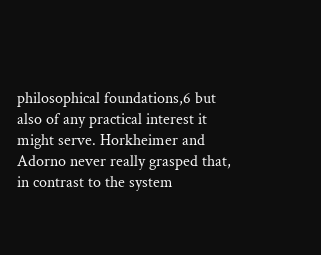philosophical foundations,6 but also of any practical interest it might serve. Horkheimer and Adorno never really grasped that, in contrast to the system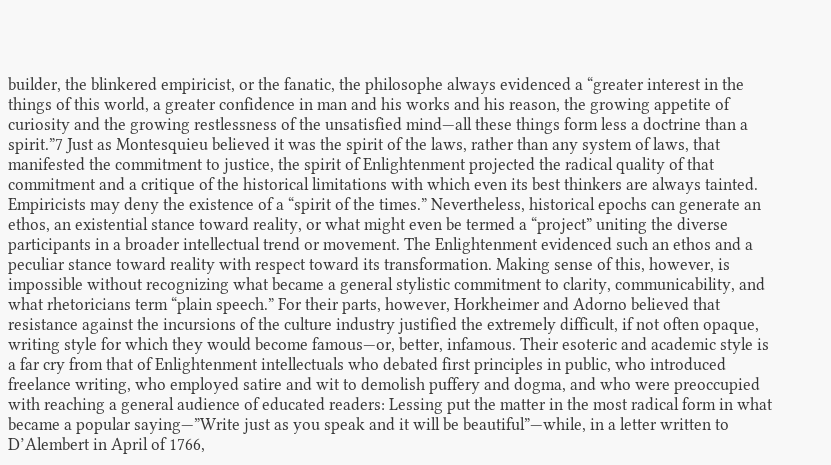builder, the blinkered empiricist, or the fanatic, the philosophe always evidenced a “greater interest in the things of this world, a greater confidence in man and his works and his reason, the growing appetite of curiosity and the growing restlessness of the unsatisfied mind—all these things form less a doctrine than a spirit.”7 Just as Montesquieu believed it was the spirit of the laws, rather than any system of laws, that manifested the commitment to justice, the spirit of Enlightenment projected the radical quality of that commitment and a critique of the historical limitations with which even its best thinkers are always tainted. Empiricists may deny the existence of a “spirit of the times.” Nevertheless, historical epochs can generate an ethos, an existential stance toward reality, or what might even be termed a “project” uniting the diverse participants in a broader intellectual trend or movement. The Enlightenment evidenced such an ethos and a peculiar stance toward reality with respect toward its transformation. Making sense of this, however, is impossible without recognizing what became a general stylistic commitment to clarity, communicability, and what rhetoricians term “plain speech.” For their parts, however, Horkheimer and Adorno believed that resistance against the incursions of the culture industry justified the extremely difficult, if not often opaque, writing style for which they would become famous—or, better, infamous. Their esoteric and academic style is a far cry from that of Enlightenment intellectuals who debated first principles in public, who introduced freelance writing, who employed satire and wit to demolish puffery and dogma, and who were preoccupied with reaching a general audience of educated readers: Lessing put the matter in the most radical form in what became a popular saying—”Write just as you speak and it will be beautiful”—while, in a letter written to D’Alembert in April of 1766,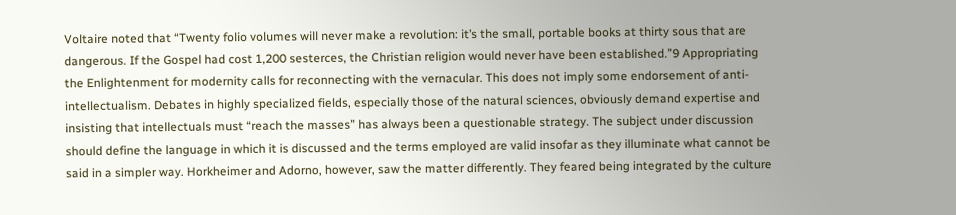Voltaire noted that “Twenty folio volumes will never make a revolution: it’s the small, portable books at thirty sous that are dangerous. If the Gospel had cost 1,200 sesterces, the Christian religion would never have been established.”9 Appropriating the Enlightenment for modernity calls for reconnecting with the vernacular. This does not imply some endorsement of anti-intellectualism. Debates in highly specialized fields, especially those of the natural sciences, obviously demand expertise and insisting that intellectuals must “reach the masses” has always been a questionable strategy. The subject under discussion should define the language in which it is discussed and the terms employed are valid insofar as they illuminate what cannot be said in a simpler way. Horkheimer and Adorno, however, saw the matter differently. They feared being integrated by the culture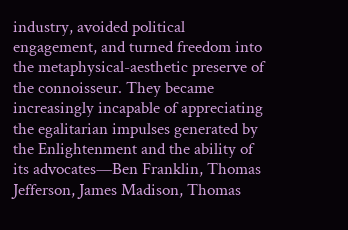industry, avoided political engagement, and turned freedom into the metaphysical-aesthetic preserve of the connoisseur. They became increasingly incapable of appreciating the egalitarian impulses generated by the Enlightenment and the ability of its advocates—Ben Franklin, Thomas Jefferson, James Madison, Thomas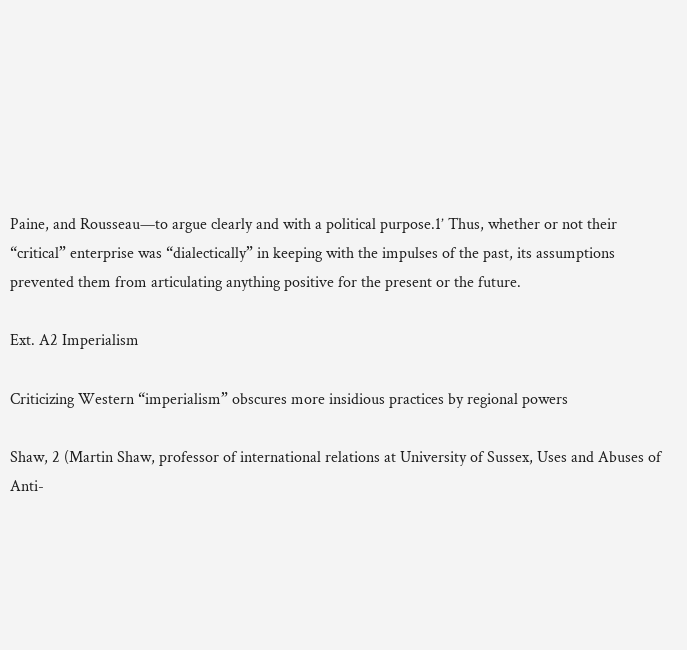Paine, and Rousseau—to argue clearly and with a political purpose.1’ Thus, whether or not their “critical” enterprise was “dialectically” in keeping with the impulses of the past, its assumptions prevented them from articulating anything positive for the present or the future.

Ext. A2 Imperialism

Criticizing Western “imperialism” obscures more insidious practices by regional powers

Shaw, 2 (Martin Shaw, professor of international relations at University of Sussex, Uses and Abuses of Anti-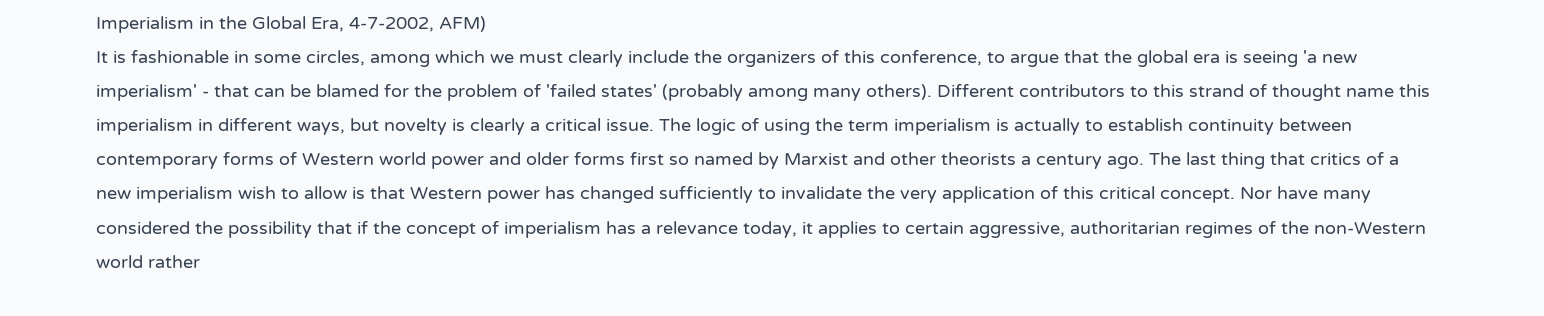Imperialism in the Global Era, 4-7-2002, AFM)
It is fashionable in some circles, among which we must clearly include the organizers of this conference, to argue that the global era is seeing 'a new imperialism' - that can be blamed for the problem of 'failed states' (probably among many others). Different contributors to this strand of thought name this imperialism in different ways, but novelty is clearly a critical issue. The logic of using the term imperialism is actually to establish continuity between contemporary forms of Western world power and older forms first so named by Marxist and other theorists a century ago. The last thing that critics of a new imperialism wish to allow is that Western power has changed sufficiently to invalidate the very application of this critical concept. Nor have many considered the possibility that if the concept of imperialism has a relevance today, it applies to certain aggressive, authoritarian regimes of the non-Western world rather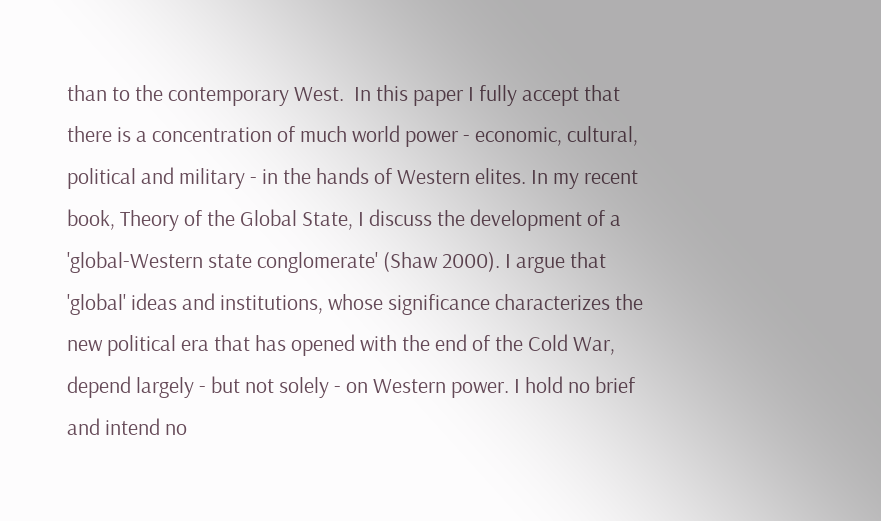than to the contemporary West.  In this paper I fully accept that there is a concentration of much world power - economic, cultural, political and military - in the hands of Western elites. In my recent book, Theory of the Global State, I discuss the development of a 'global-Western state conglomerate' (Shaw 2000). I argue that 'global' ideas and institutions, whose significance characterizes the new political era that has opened with the end of the Cold War, depend largely - but not solely - on Western power. I hold no brief and intend no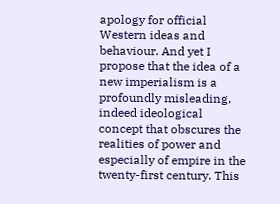apology for official Western ideas and behaviour. And yet I propose that the idea of a new imperialism is a profoundly misleading, indeed ideological concept that obscures the realities of power and especially of empire in the twenty-first century. This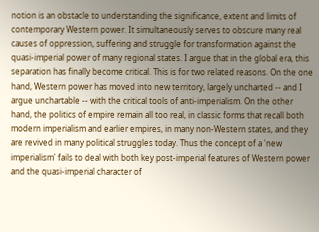notion is an obstacle to understanding the significance, extent and limits of contemporary Western power. It simultaneously serves to obscure many real causes of oppression, suffering and struggle for transformation against the quasi-imperial power of many regional states. I argue that in the global era, this separation has finally become critical. This is for two related reasons. On the one hand, Western power has moved into new territory, largely uncharted -- and I argue unchartable -- with the critical tools of anti-imperialism. On the other hand, the politics of empire remain all too real, in classic forms that recall both modern imperialism and earlier empires, in many non-Western states, and they are revived in many political struggles today. Thus the concept of a 'new imperialism' fails to deal with both key post-imperial features of Western power and the quasi-imperial character of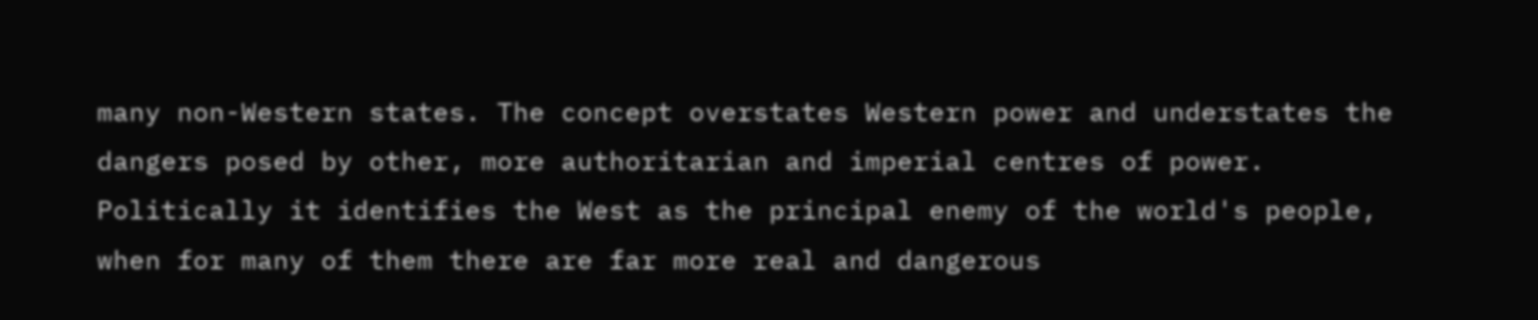many non-Western states. The concept overstates Western power and understates the dangers posed by other, more authoritarian and imperial centres of power. Politically it identifies the West as the principal enemy of the world's people, when for many of them there are far more real and dangerous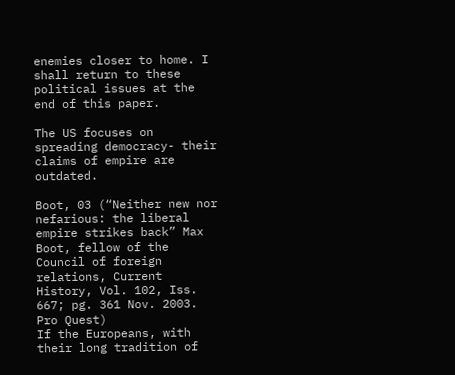enemies closer to home. I shall return to these political issues at the end of this paper.

The US focuses on spreading democracy- their claims of empire are outdated.

Boot, 03 (“Neither new nor nefarious: the liberal empire strikes back” Max Boot, fellow of the Council of foreign relations, Current History, Vol. 102, Iss. 667; pg. 361 Nov. 2003. Pro Quest)
If the Europeans, with their long tradition of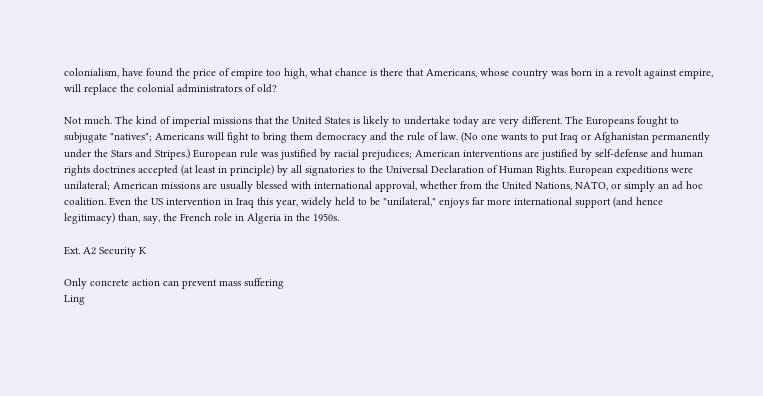colonialism, have found the price of empire too high, what chance is there that Americans, whose country was born in a revolt against empire, will replace the colonial administrators of old?

Not much. The kind of imperial missions that the United States is likely to undertake today are very different. The Europeans fought to subjugate "natives"; Americans will fight to bring them democracy and the rule of law. (No one wants to put Iraq or Afghanistan permanently under the Stars and Stripes.) European rule was justified by racial prejudices; American interventions are justified by self-defense and human rights doctrines accepted (at least in principle) by all signatories to the Universal Declaration of Human Rights. European expeditions were unilateral; American missions are usually blessed with international approval, whether from the United Nations, NATO, or simply an ad hoc coalition. Even the US intervention in Iraq this year, widely held to be "unilateral," enjoys far more international support (and hence legitimacy) than, say, the French role in Algeria in the 1950s.

Ext. A2 Security K

Only concrete action can prevent mass suffering
Ling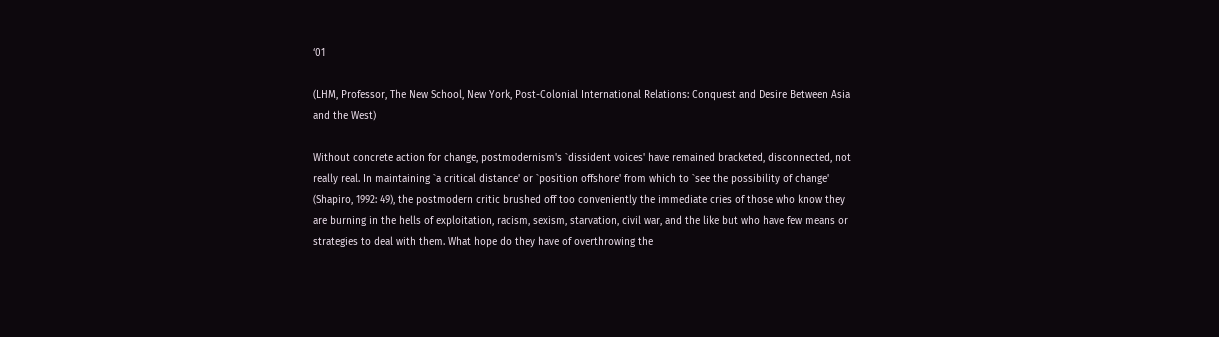‘01

(LHM, Professor, The New School, New York, Post-Colonial International Relations: Conquest and Desire Between Asia and the West)

Without concrete action for change, postmodernism's `dissident voices' have remained bracketed, disconnected, not really real. In maintaining `a critical distance' or `position offshore' from which to `see the possibility of change' (Shapiro, 1992: 49), the postmodern critic brushed off too conveniently the immediate cries of those who know they are burning in the hells of exploitation, racism, sexism, starvation, civil war, and the like but who have few means or strategies to deal with them. What hope do they have of overthrowing the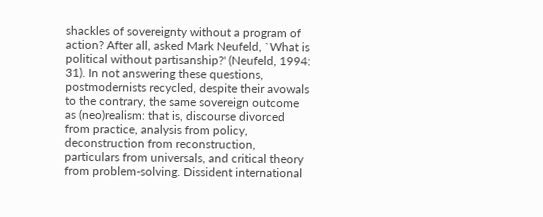shackles of sovereignty without a program of action? After all, asked Mark Neufeld, `What is political without partisanship?' (Neufeld, 1994: 31). In not answering these questions, postmodernists recycled, despite their avowals to the contrary, the same sovereign outcome as (neo)realism: that is, discourse divorced from practice, analysis from policy, deconstruction from reconstruction, particulars from universals, and critical theory from problem-solving. Dissident international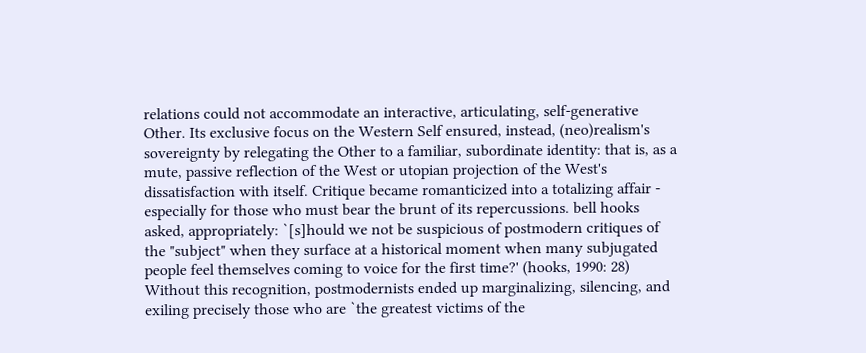relations could not accommodate an interactive, articulating, self-generative Other. Its exclusive focus on the Western Self ensured, instead, (neo)realism's sovereignty by relegating the Other to a familiar, subordinate identity: that is, as a mute, passive reflection of the West or utopian projection of the West's dissatisfaction with itself. Critique became romanticized into a totalizing affair - especially for those who must bear the brunt of its repercussions. bell hooks asked, appropriately: `[s]hould we not be suspicious of postmodern critiques of the "subject" when they surface at a historical moment when many subjugated people feel themselves coming to voice for the first time?' (hooks, 1990: 28) Without this recognition, postmodernists ended up marginalizing, silencing, and exiling precisely those who are `the greatest victims of the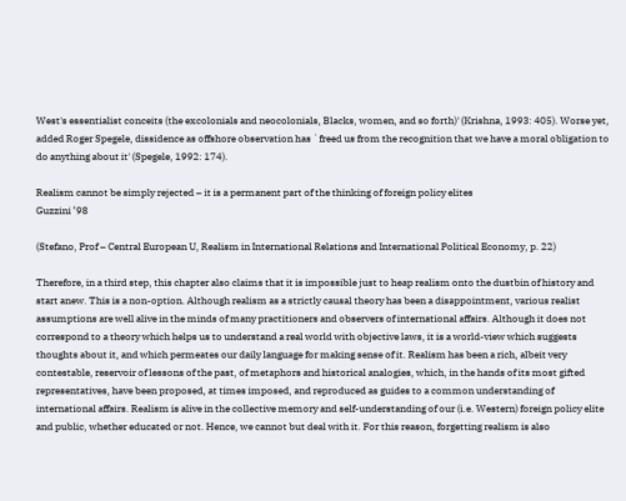West's essentialist conceits (the excolonials and neocolonials, Blacks, women, and so forth)' (Krishna, 1993: 405). Worse yet, added Roger Spegele, dissidence as offshore observation has `freed us from the recognition that we have a moral obligation to do anything about it' (Spegele, 1992: 174).

Realism cannot be simply rejected – it is a permanent part of the thinking of foreign policy elites
Guzzini ‘98

(Stefano, Prof – Central European U, Realism in International Relations and International Political Economy, p. 22)

Therefore, in a third step, this chapter also claims that it is impossible just to heap realism onto the dustbin of history and start anew. This is a non-option. Although realism as a strictly causal theory has been a disappointment, various realist assumptions are well alive in the minds of many practitioners and observers of international affairs. Although it does not correspond to a theory which helps us to understand a real world with objective laws, it is a world-view which suggests thoughts about it, and which permeates our daily language for making sense of it. Realism has been a rich, albeit very contestable, reservoir of lessons of the past, of metaphors and historical analogies, which, in the hands of its most gifted representatives, have been proposed, at times imposed, and reproduced as guides to a common understanding of international affairs. Realism is alive in the collective memory and self-understanding of our (i.e. Western) foreign policy elite and public, whether educated or not. Hence, we cannot but deal with it. For this reason, forgetting realism is also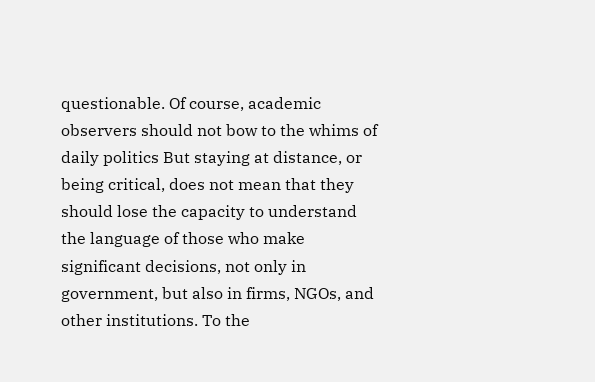questionable. Of course, academic observers should not bow to the whims of daily politics But staying at distance, or being critical, does not mean that they should lose the capacity to understand the language of those who make significant decisions, not only in government, but also in firms, NGOs, and other institutions. To the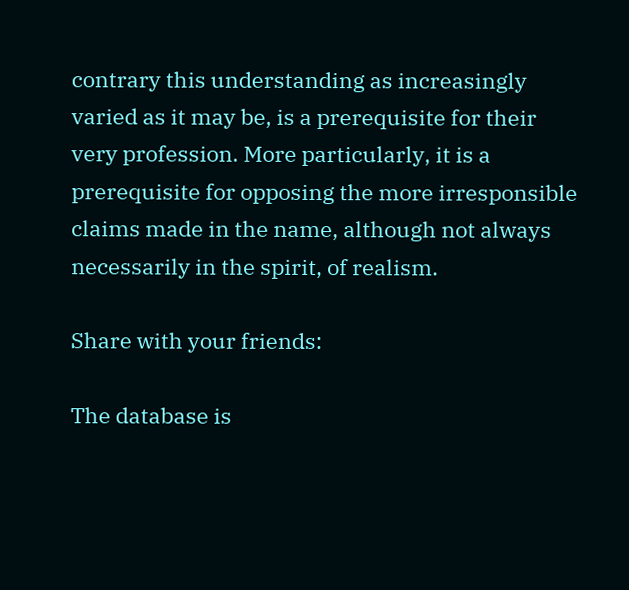contrary this understanding as increasingly varied as it may be, is a prerequisite for their very profession. More particularly, it is a prerequisite for opposing the more irresponsible claims made in the name, although not always necessarily in the spirit, of realism.

Share with your friends:

The database is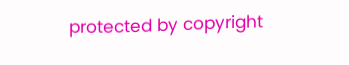protected by copyright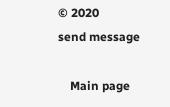© 2020
send message

    Main page